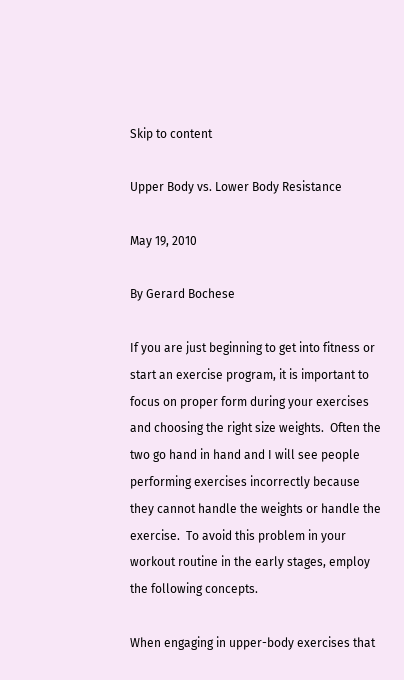Skip to content

Upper Body vs. Lower Body Resistance

May 19, 2010

By Gerard Bochese

If you are just beginning to get into fitness or start an exercise program, it is important to focus on proper form during your exercises and choosing the right size weights.  Often the two go hand in hand and I will see people performing exercises incorrectly because they cannot handle the weights or handle the exercise.  To avoid this problem in your workout routine in the early stages, employ the following concepts.

When engaging in upper-body exercises that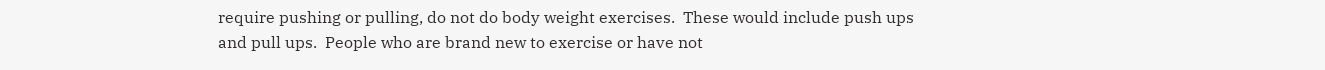require pushing or pulling, do not do body weight exercises.  These would include push ups and pull ups.  People who are brand new to exercise or have not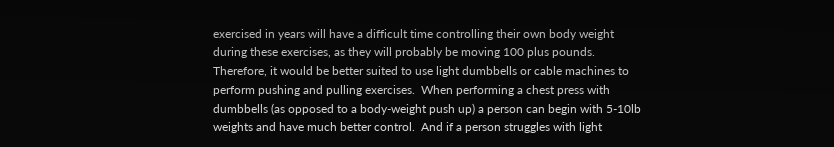exercised in years will have a difficult time controlling their own body weight during these exercises, as they will probably be moving 100 plus pounds.  Therefore, it would be better suited to use light dumbbells or cable machines to perform pushing and pulling exercises.  When performing a chest press with dumbbells (as opposed to a body-weight push up) a person can begin with 5-10lb weights and have much better control.  And if a person struggles with light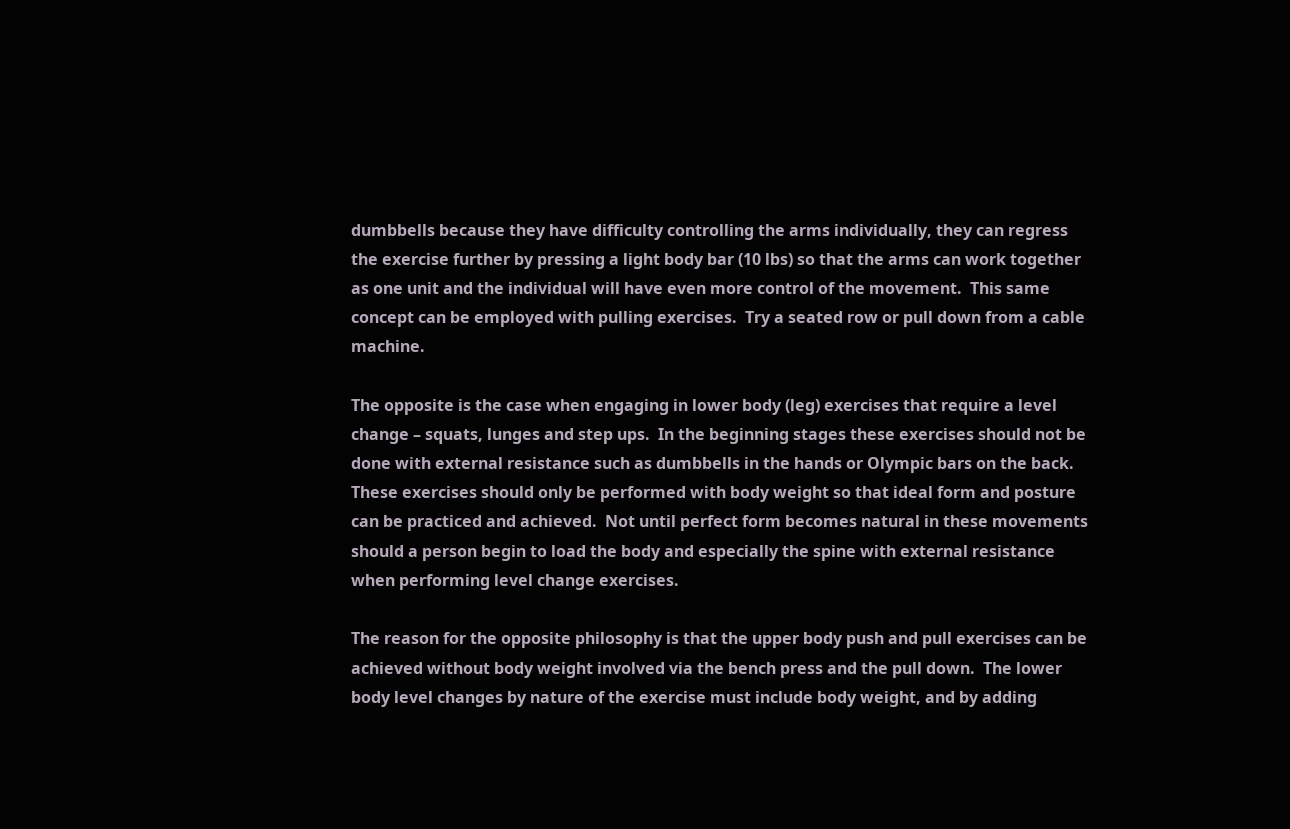dumbbells because they have difficulty controlling the arms individually, they can regress the exercise further by pressing a light body bar (10 lbs) so that the arms can work together as one unit and the individual will have even more control of the movement.  This same concept can be employed with pulling exercises.  Try a seated row or pull down from a cable machine.

The opposite is the case when engaging in lower body (leg) exercises that require a level change – squats, lunges and step ups.  In the beginning stages these exercises should not be done with external resistance such as dumbbells in the hands or Olympic bars on the back.  These exercises should only be performed with body weight so that ideal form and posture can be practiced and achieved.  Not until perfect form becomes natural in these movements should a person begin to load the body and especially the spine with external resistance when performing level change exercises.

The reason for the opposite philosophy is that the upper body push and pull exercises can be achieved without body weight involved via the bench press and the pull down.  The lower body level changes by nature of the exercise must include body weight, and by adding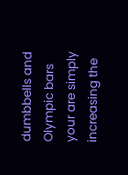dumbbells and Olympic bars your are simply increasing the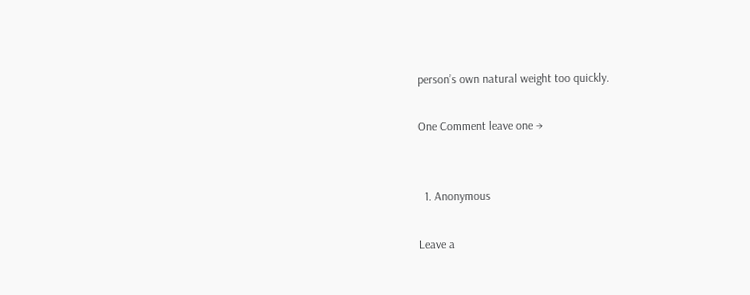person’s own natural weight too quickly.

One Comment leave one →


  1. Anonymous

Leave a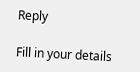Reply

Fill in your details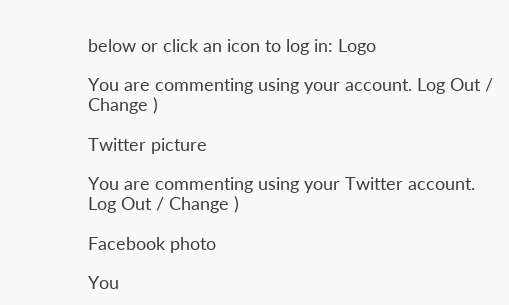below or click an icon to log in: Logo

You are commenting using your account. Log Out / Change )

Twitter picture

You are commenting using your Twitter account. Log Out / Change )

Facebook photo

You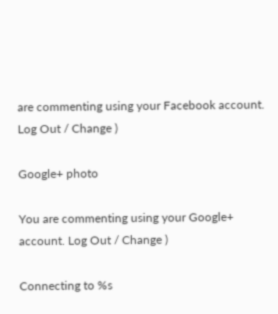are commenting using your Facebook account. Log Out / Change )

Google+ photo

You are commenting using your Google+ account. Log Out / Change )

Connecting to %s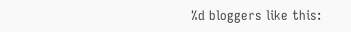%d bloggers like this: